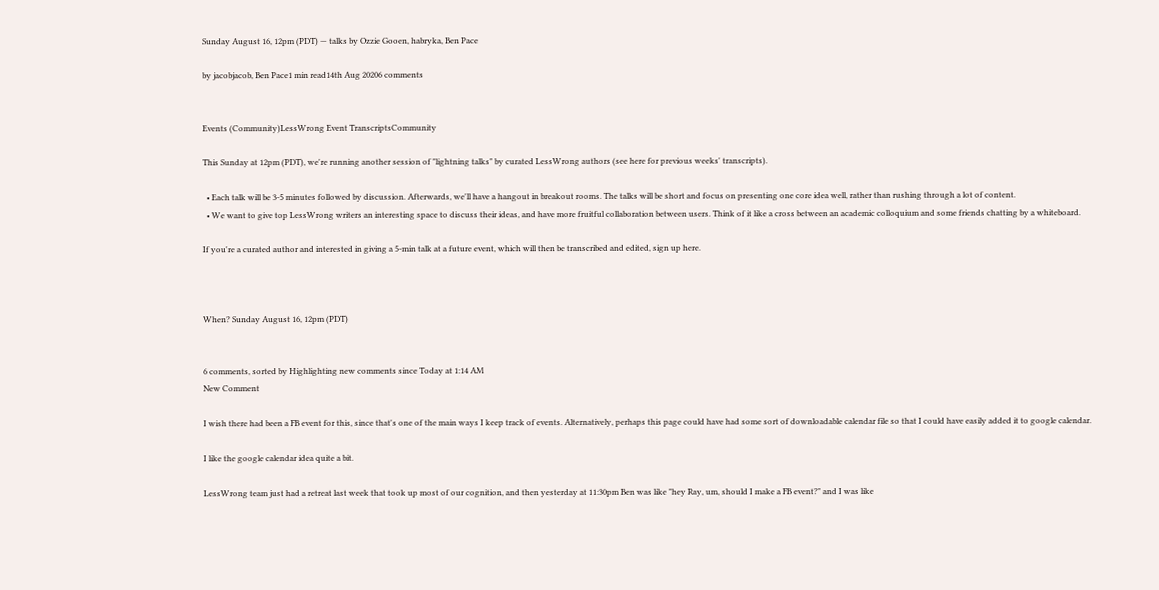Sunday August 16, 12pm (PDT) — talks by Ozzie Gooen, habryka, Ben Pace

by jacobjacob, Ben Pace1 min read14th Aug 20206 comments


Events (Community)LessWrong Event TranscriptsCommunity

This Sunday at 12pm (PDT), we're running another session of "lightning talks" by curated LessWrong authors (see here for previous weeks' transcripts).

  • Each talk will be 3-5 minutes followed by discussion. Afterwards, we'll have a hangout in breakout rooms. The talks will be short and focus on presenting one core idea well, rather than rushing through a lot of content.
  • We want to give top LessWrong writers an interesting space to discuss their ideas, and have more fruitful collaboration between users. Think of it like a cross between an academic colloquium and some friends chatting by a whiteboard.

If you're a curated author and interested in giving a 5-min talk at a future event, which will then be transcribed and edited, sign up here.



When? Sunday August 16, 12pm (PDT)


6 comments, sorted by Highlighting new comments since Today at 1:14 AM
New Comment

I wish there had been a FB event for this, since that's one of the main ways I keep track of events. Alternatively, perhaps this page could have had some sort of downloadable calendar file so that I could have easily added it to google calendar.

I like the google calendar idea quite a bit.

LessWrong team just had a retreat last week that took up most of our cognition, and then yesterday at 11:30pm Ben was like "hey Ray, um, should I make a FB event?" and I was like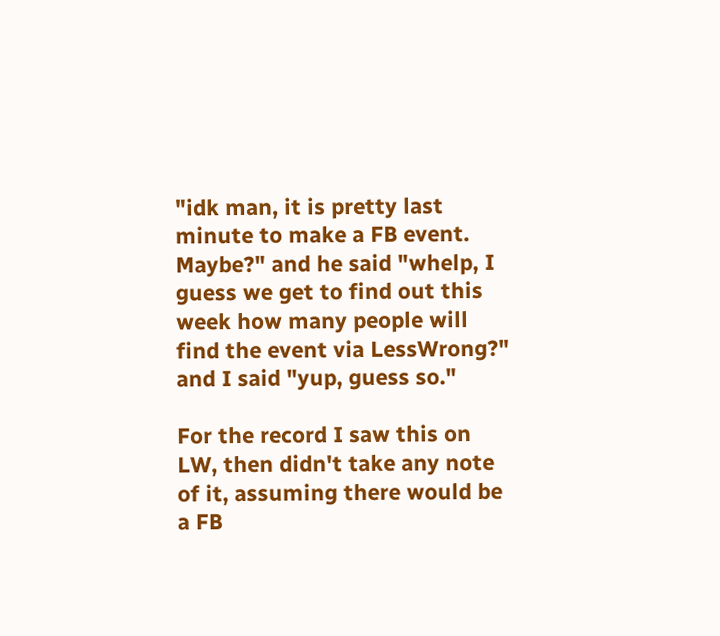"idk man, it is pretty last minute to make a FB event. Maybe?" and he said "whelp, I guess we get to find out this week how many people will find the event via LessWrong?" and I said "yup, guess so."

For the record I saw this on LW, then didn't take any note of it, assuming there would be a FB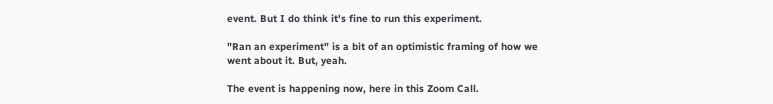event. But I do think it's fine to run this experiment.

"Ran an experiment" is a bit of an optimistic framing of how we went about it. But, yeah.

The event is happening now, here in this Zoom Call.